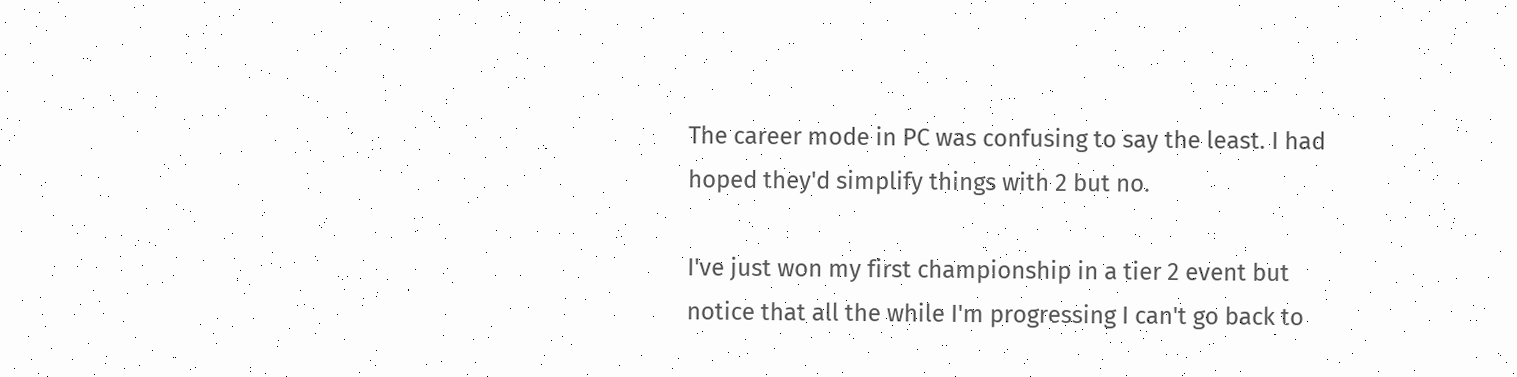The career mode in PC was confusing to say the least. I had hoped they'd simplify things with 2 but no.

I've just won my first championship in a tier 2 event but notice that all the while I'm progressing I can't go back to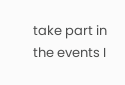take part in the events I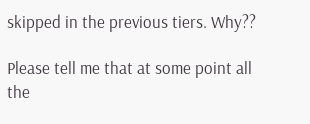skipped in the previous tiers. Why??

Please tell me that at some point all the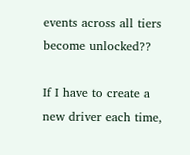events across all tiers become unlocked??

If I have to create a new driver each time,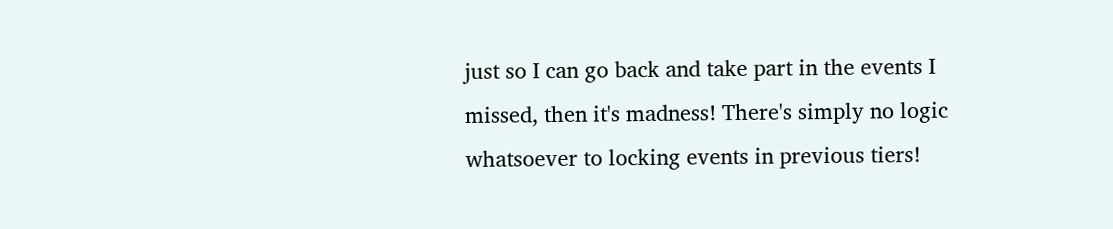just so I can go back and take part in the events I missed, then it's madness! There's simply no logic whatsoever to locking events in previous tiers!